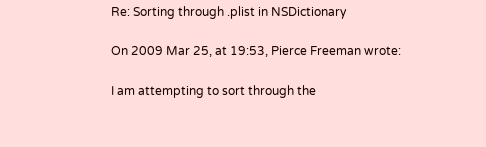Re: Sorting through .plist in NSDictionary

On 2009 Mar 25, at 19:53, Pierce Freeman wrote:

I am attempting to sort through the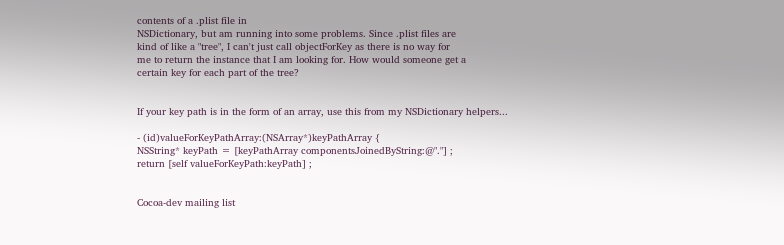contents of a .plist file in
NSDictionary, but am running into some problems. Since .plist files are
kind of like a "tree", I can't just call objectForKey as there is no way for
me to return the instance that I am looking for. How would someone get a
certain key for each part of the tree?


If your key path is in the form of an array, use this from my NSDictionary helpers...

- (id)valueForKeyPathArray:(NSArray*)keyPathArray {
NSString* keyPath = [keyPathArray componentsJoinedByString:@"."] ;
return [self valueForKeyPath:keyPath] ;


Cocoa-dev mailing list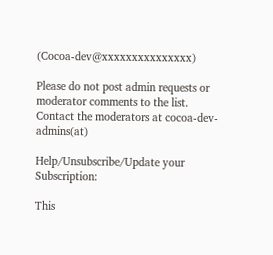(Cocoa-dev@xxxxxxxxxxxxxxx)

Please do not post admin requests or moderator comments to the list.
Contact the moderators at cocoa-dev-admins(at)

Help/Unsubscribe/Update your Subscription:

This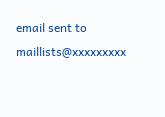email sent to maillists@xxxxxxxxx